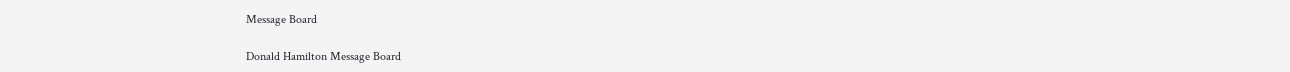Message Board

Donald Hamilton Message Board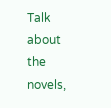Talk about the novels,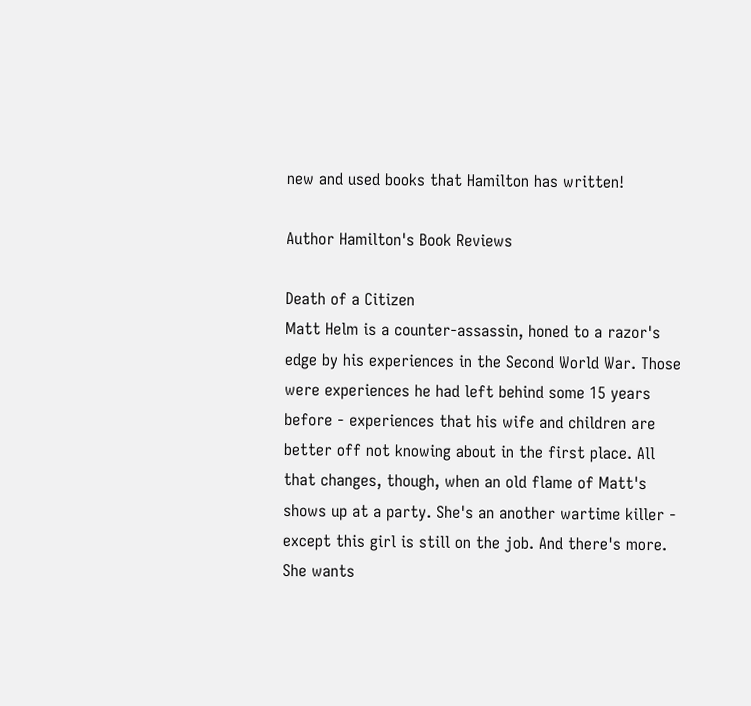new and used books that Hamilton has written!

Author Hamilton's Book Reviews

Death of a Citizen
Matt Helm is a counter-assassin, honed to a razor's edge by his experiences in the Second World War. Those were experiences he had left behind some 15 years before - experiences that his wife and children are better off not knowing about in the first place. All that changes, though, when an old flame of Matt's shows up at a party. She's an another wartime killer - except this girl is still on the job. And there's more. She wants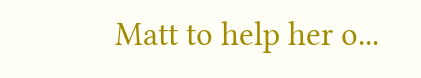Matt to help her o...